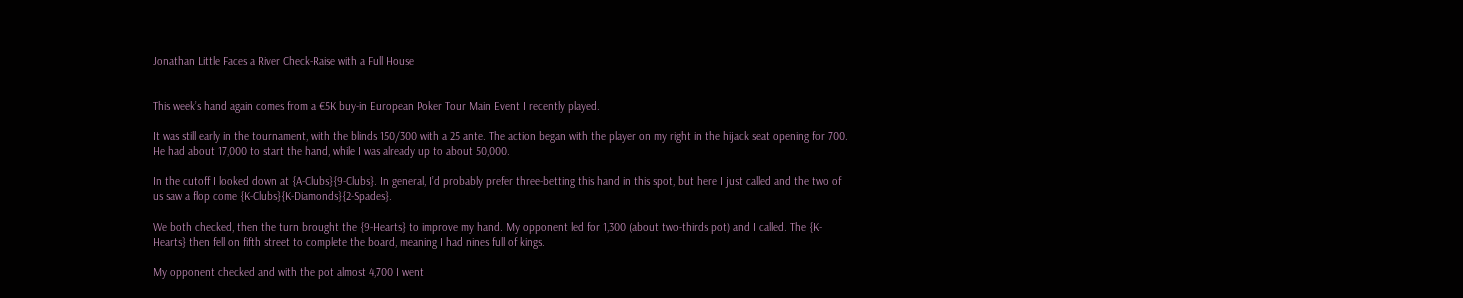Jonathan Little Faces a River Check-Raise with a Full House


This week’s hand again comes from a €5K buy-in European Poker Tour Main Event I recently played.

It was still early in the tournament, with the blinds 150/300 with a 25 ante. The action began with the player on my right in the hijack seat opening for 700. He had about 17,000 to start the hand, while I was already up to about 50,000.

In the cutoff I looked down at {A-Clubs}{9-Clubs}. In general, I’d probably prefer three-betting this hand in this spot, but here I just called and the two of us saw a flop come {K-Clubs}{K-Diamonds}{2-Spades}.

We both checked, then the turn brought the {9-Hearts} to improve my hand. My opponent led for 1,300 (about two-thirds pot) and I called. The {K-Hearts} then fell on fifth street to complete the board, meaning I had nines full of kings.

My opponent checked and with the pot almost 4,700 I went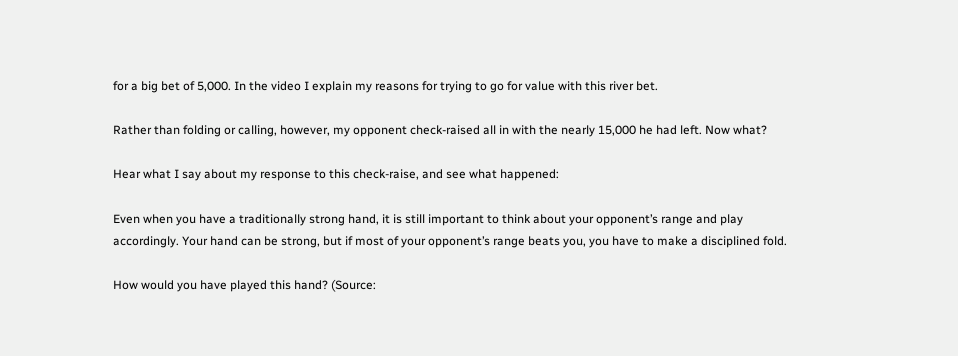for a big bet of 5,000. In the video I explain my reasons for trying to go for value with this river bet.

Rather than folding or calling, however, my opponent check-raised all in with the nearly 15,000 he had left. Now what?

Hear what I say about my response to this check-raise, and see what happened:

Even when you have a traditionally strong hand, it is still important to think about your opponent’s range and play accordingly. Your hand can be strong, but if most of your opponent’s range beats you, you have to make a disciplined fold.

How would you have played this hand? (Source: